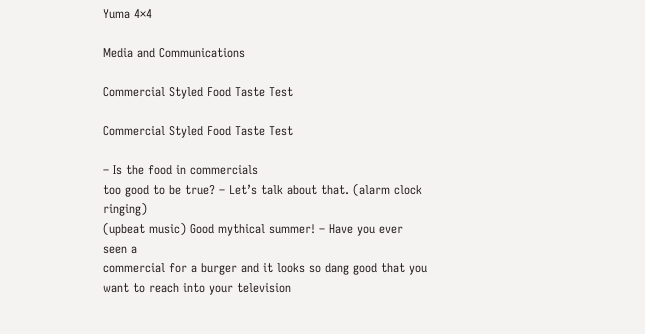Yuma 4×4

Media and Communications

Commercial Styled Food Taste Test

Commercial Styled Food Taste Test

– Is the food in commercials
too good to be true? – Let’s talk about that. (alarm clock ringing)
(upbeat music) Good mythical summer! – Have you ever seen a
commercial for a burger and it looks so dang good that you want to reach into your television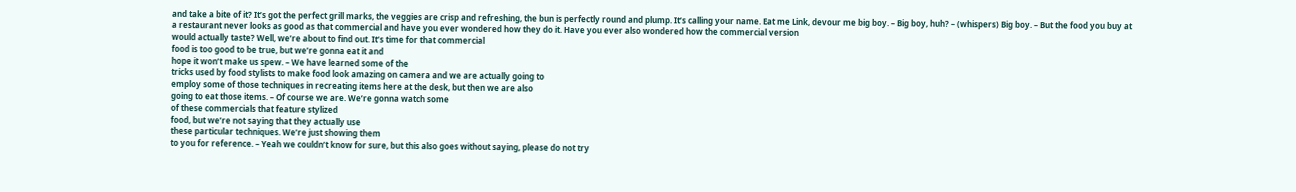and take a bite of it? It’s got the perfect grill marks, the veggies are crisp and refreshing, the bun is perfectly round and plump. It’s calling your name. Eat me Link, devour me big boy. – Big boy, huh? – (whispers) Big boy. – But the food you buy at
a restaurant never looks as good as that commercial and have you ever wondered how they do it. Have you ever also wondered how the commercial version
would actually taste? Well, we’re about to find out. It’s time for that commercial
food is too good to be true, but we’re gonna eat it and
hope it won’t make us spew. – We have learned some of the
tricks used by food stylists to make food look amazing on camera and we are actually going to
employ some of those techniques in recreating items here at the desk, but then we are also
going to eat those items. – Of course we are. We’re gonna watch some
of these commercials that feature stylized
food, but we’re not saying that they actually use
these particular techniques. We’re just showing them
to you for reference. – Yeah we couldn’t know for sure, but this also goes without saying, please do not try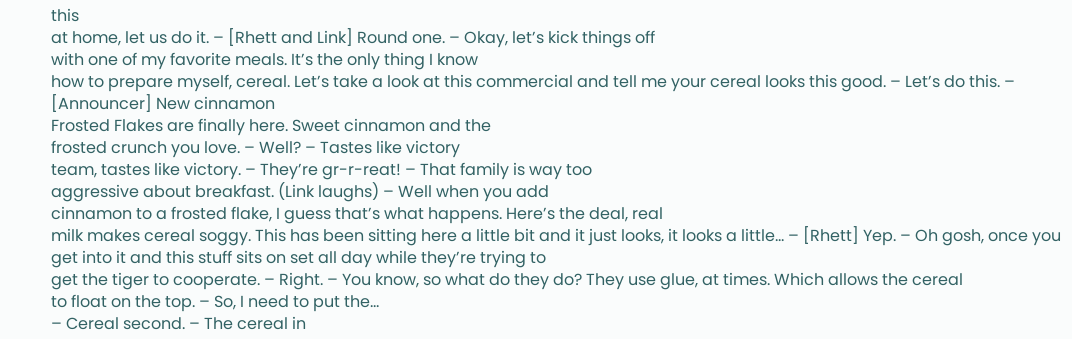this
at home, let us do it. – [Rhett and Link] Round one. – Okay, let’s kick things off
with one of my favorite meals. It’s the only thing I know
how to prepare myself, cereal. Let’s take a look at this commercial and tell me your cereal looks this good. – Let’s do this. – [Announcer] New cinnamon
Frosted Flakes are finally here. Sweet cinnamon and the
frosted crunch you love. – Well? – Tastes like victory
team, tastes like victory. – They’re gr-r-reat! – That family is way too
aggressive about breakfast. (Link laughs) – Well when you add
cinnamon to a frosted flake, I guess that’s what happens. Here’s the deal, real
milk makes cereal soggy. This has been sitting here a little bit and it just looks, it looks a little… – [Rhett] Yep. – Oh gosh, once you get into it and this stuff sits on set all day while they’re trying to
get the tiger to cooperate. – Right. – You know, so what do they do? They use glue, at times. Which allows the cereal
to float on the top. – So, I need to put the…
– Cereal second. – The cereal in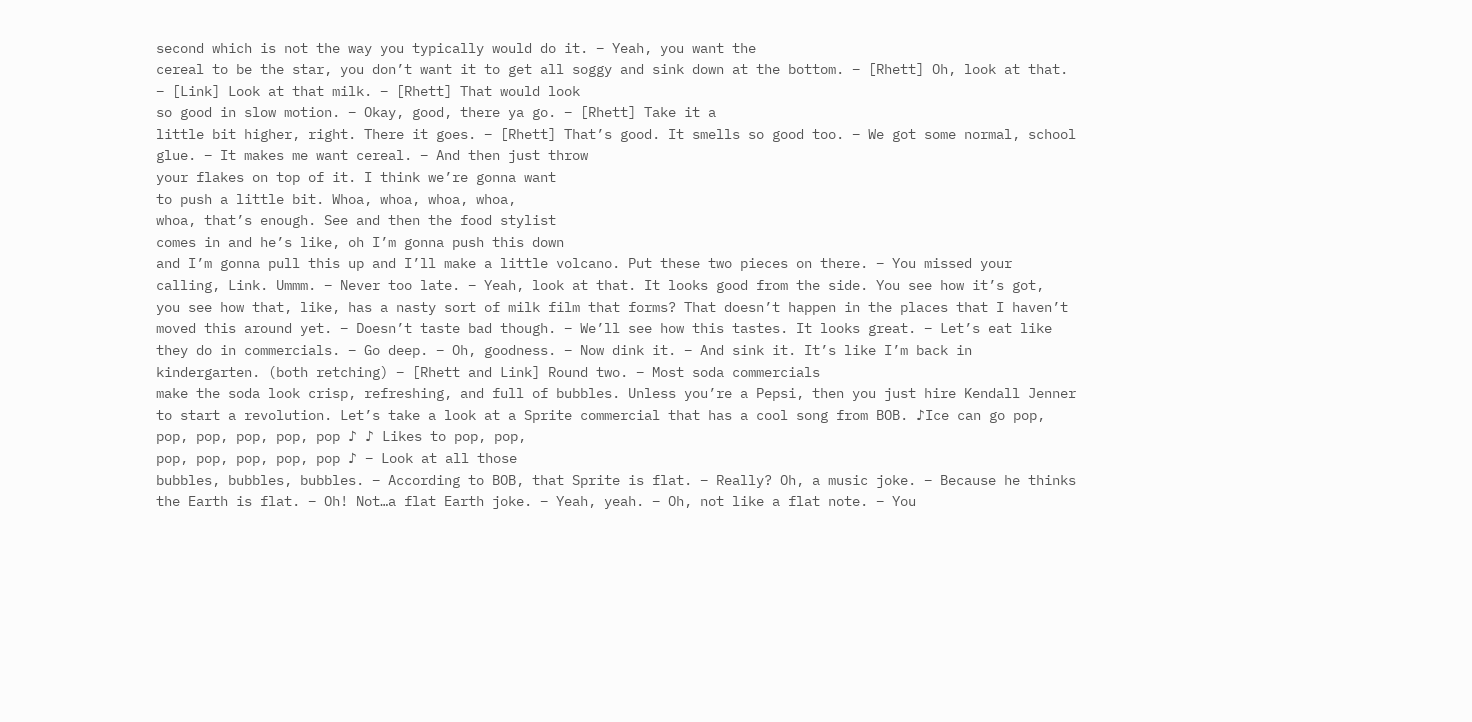second which is not the way you typically would do it. – Yeah, you want the
cereal to be the star, you don’t want it to get all soggy and sink down at the bottom. – [Rhett] Oh, look at that. – [Link] Look at that milk. – [Rhett] That would look
so good in slow motion. – Okay, good, there ya go. – [Rhett] Take it a
little bit higher, right. There it goes. – [Rhett] That’s good. It smells so good too. – We got some normal, school glue. – It makes me want cereal. – And then just throw
your flakes on top of it. I think we’re gonna want
to push a little bit. Whoa, whoa, whoa, whoa,
whoa, that’s enough. See and then the food stylist
comes in and he’s like, oh I’m gonna push this down
and I’m gonna pull this up and I’ll make a little volcano. Put these two pieces on there. – You missed your calling, Link. Ummm. – Never too late. – Yeah, look at that. It looks good from the side. You see how it’s got,
you see how that, like, has a nasty sort of milk film that forms? That doesn’t happen in the places that I haven’t moved this around yet. – Doesn’t taste bad though. – We’ll see how this tastes. It looks great. – Let’s eat like they do in commercials. – Go deep. – Oh, goodness. – Now dink it. – And sink it. It’s like I’m back in kindergarten. (both retching) – [Rhett and Link] Round two. – Most soda commercials
make the soda look crisp, refreshing, and full of bubbles. Unless you’re a Pepsi, then you just hire Kendall Jenner to start a revolution. Let’s take a look at a Sprite commercial that has a cool song from BOB. ♪Ice can go pop, pop, pop, pop, pop, pop ♪ ♪ Likes to pop, pop,
pop, pop, pop, pop, pop ♪ – Look at all those
bubbles, bubbles, bubbles. – According to BOB, that Sprite is flat. – Really? Oh, a music joke. – Because he thinks the Earth is flat. – Oh! Not…a flat Earth joke. – Yeah, yeah. – Oh, not like a flat note. – You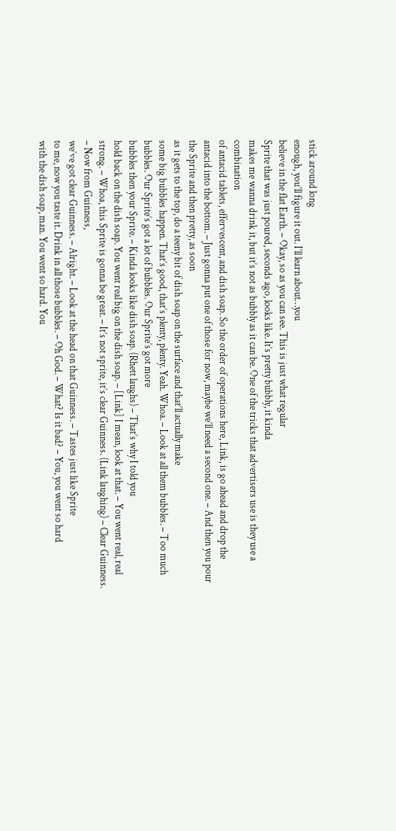stick around long
enough, you’ll figure it out. I’ll learn about…you
believe in the flat Earth. – Okay, so as you can see. This is just what regular
Sprite that was just poured, seconds ago, looks like. It’s pretty bubbly, it kinda
makes me wanna drink it, but it’s not as bubbly as it can be. One of the tricks that advertisers use is they use a combination
of antacid tablets, effervescent, and dish soap. So the order of operations here, Link, is go ahead and drop the
antacid into the bottom. – Just gonna put one of those for now, maybe we’ll need a second one. – And then you pour the Sprite and then pretty, as soon
as it gets to the top, do a teeny bit of dish soap on the surface and that’ll actually make
some big bubbles happen. That’s good, that’s plenty, plenty. Yeah. Whoa. – Look at all them bubbles. – Too much bubbles. Our Sprite’s got a lot of bubbles. Our Sprite’s got more
bubbles then your Sprite. – Kinda looks like dish soap. (Rhett laughs) – That’s why I told you
hold back on the dish soap. You went real big on the dish soap. – [Link] I mean, look at that. – You went real, real strong. – Whoa, this Sprite is gonna be great. – It’s not sprite, it’s clear Guinness. (Link laughing) – Clear Guinness. – Now from Guinness,
we’ve got clear Guinness. – Alright. – Look at the head on that Guinness. – Tastes just like Sprite
to me, now you taste it. Drink in all those bubbles. – Oh God. – What? Is it bad? – You, you went so hard
with the dish soap, man. You went so hard. You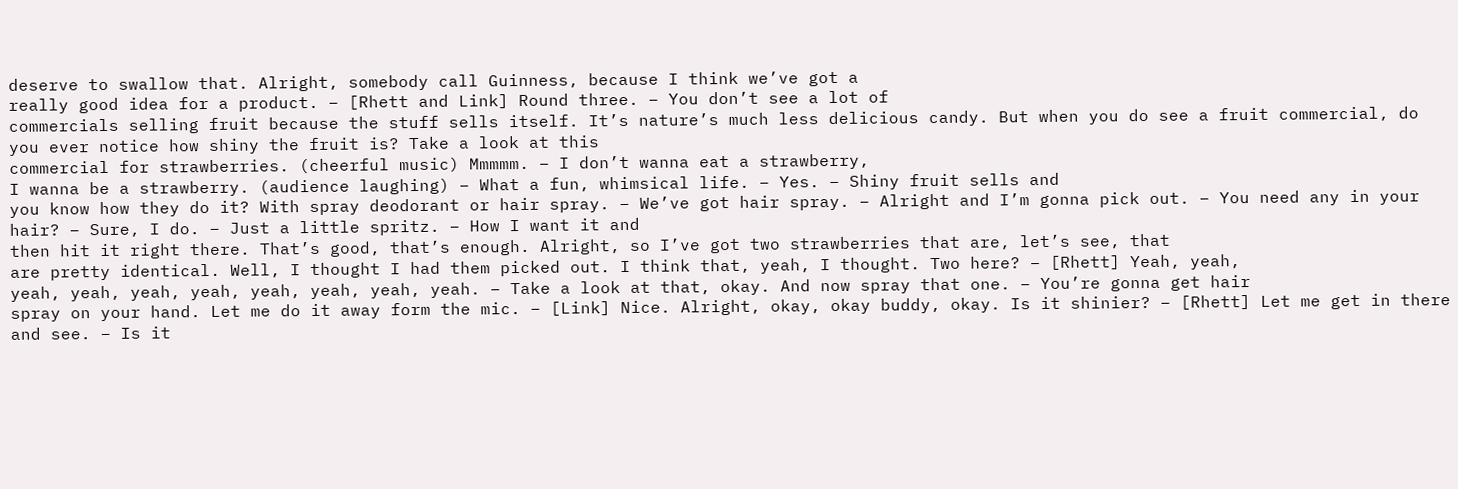deserve to swallow that. Alright, somebody call Guinness, because I think we’ve got a
really good idea for a product. – [Rhett and Link] Round three. – You don’t see a lot of
commercials selling fruit because the stuff sells itself. It’s nature’s much less delicious candy. But when you do see a fruit commercial, do you ever notice how shiny the fruit is? Take a look at this
commercial for strawberries. (cheerful music) Mmmmm. – I don’t wanna eat a strawberry,
I wanna be a strawberry. (audience laughing) – What a fun, whimsical life. – Yes. – Shiny fruit sells and
you know how they do it? With spray deodorant or hair spray. – We’ve got hair spray. – Alright and I’m gonna pick out. – You need any in your hair? – Sure, I do. – Just a little spritz. – How I want it and
then hit it right there. That’s good, that’s enough. Alright, so I’ve got two strawberries that are, let’s see, that
are pretty identical. Well, I thought I had them picked out. I think that, yeah, I thought. Two here? – [Rhett] Yeah, yeah,
yeah, yeah, yeah, yeah, yeah, yeah, yeah, yeah. – Take a look at that, okay. And now spray that one. – You’re gonna get hair
spray on your hand. Let me do it away form the mic. – [Link] Nice. Alright, okay, okay buddy, okay. Is it shinier? – [Rhett] Let me get in there and see. – Is it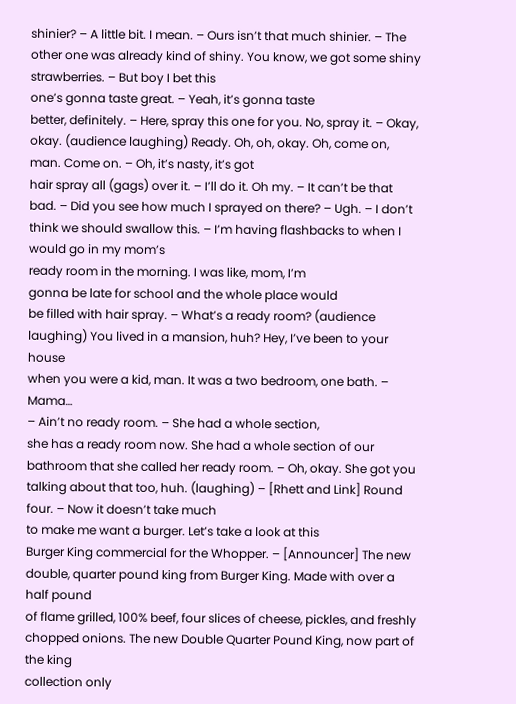shinier? – A little bit. I mean. – Ours isn’t that much shinier. – The other one was already kind of shiny. You know, we got some shiny strawberries. – But boy I bet this
one’s gonna taste great. – Yeah, it’s gonna taste
better, definitely. – Here, spray this one for you. No, spray it. – Okay, okay. (audience laughing) Ready. Oh, oh, okay. Oh, come on, man. Come on. – Oh, it’s nasty, it’s got
hair spray all (gags) over it. – I’ll do it. Oh my. – It can’t be that bad. – Did you see how much I sprayed on there? – Ugh. – I don’t think we should swallow this. – I’m having flashbacks to when I would go in my mom’s
ready room in the morning. I was like, mom, I’m
gonna be late for school and the whole place would
be filled with hair spray. – What’s a ready room? (audience laughing) You lived in a mansion, huh? Hey, I’ve been to your house
when you were a kid, man. It was a two bedroom, one bath. – Mama…
– Ain’t no ready room. – She had a whole section,
she has a ready room now. She had a whole section of our bathroom that she called her ready room. – Oh, okay. She got you talking about that too, huh. (laughing) – [Rhett and Link] Round four. – Now it doesn’t take much
to make me want a burger. Let’s take a look at this
Burger King commercial for the Whopper. – [Announcer] The new
double, quarter pound king from Burger King. Made with over a half pound
of flame grilled, 100% beef, four slices of cheese, pickles, and freshly chopped onions. The new Double Quarter Pound King, now part of the king
collection only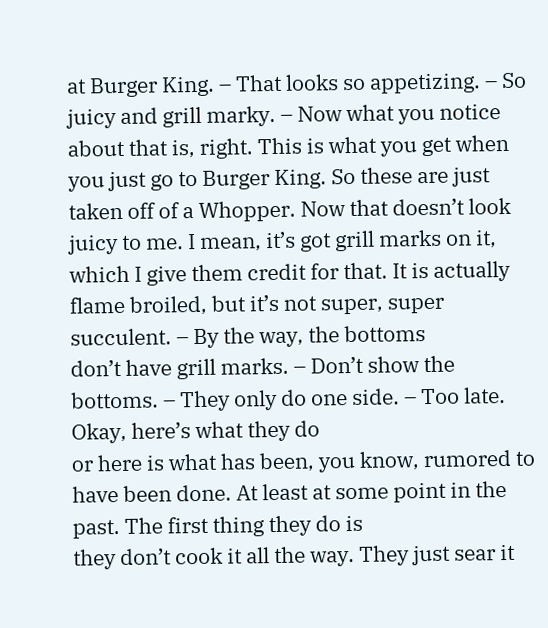at Burger King. – That looks so appetizing. – So juicy and grill marky. – Now what you notice
about that is, right. This is what you get when
you just go to Burger King. So these are just taken off of a Whopper. Now that doesn’t look juicy to me. I mean, it’s got grill marks on it, which I give them credit for that. It is actually flame broiled, but it’s not super, super succulent. – By the way, the bottoms
don’t have grill marks. – Don’t show the bottoms. – They only do one side. – Too late. Okay, here’s what they do
or here is what has been, you know, rumored to have been done. At least at some point in the past. The first thing they do is
they don’t cook it all the way. They just sear it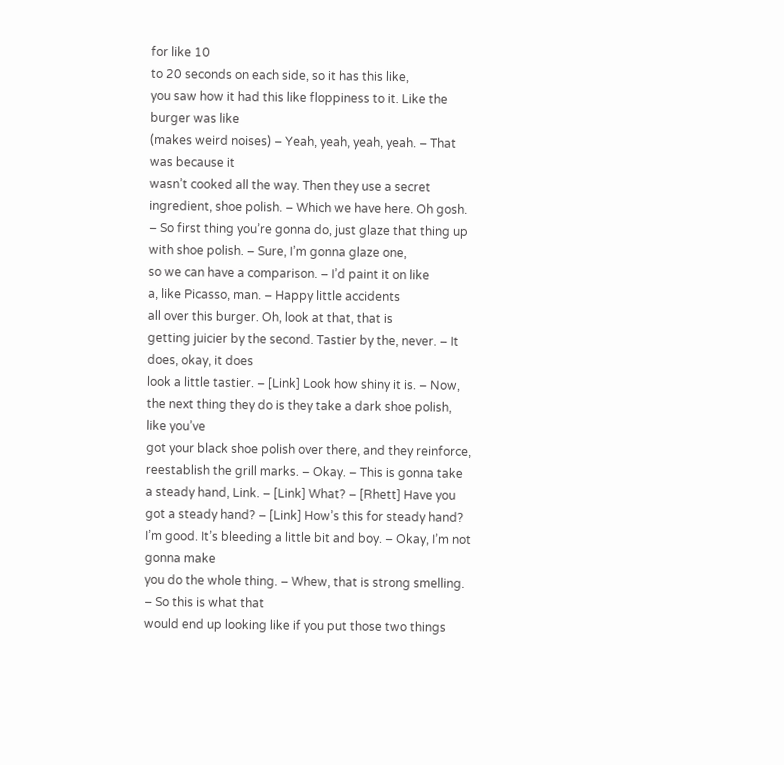for like 10
to 20 seconds on each side, so it has this like,
you saw how it had this like floppiness to it. Like the burger was like
(makes weird noises) – Yeah, yeah, yeah, yeah. – That was because it
wasn’t cooked all the way. Then they use a secret
ingredient, shoe polish. – Which we have here. Oh gosh. – So first thing you’re gonna do, just glaze that thing up with shoe polish. – Sure, I’m gonna glaze one,
so we can have a comparison. – I’d paint it on like
a, like Picasso, man. – Happy little accidents
all over this burger. Oh, look at that, that is
getting juicier by the second. Tastier by the, never. – It does, okay, it does
look a little tastier. – [Link] Look how shiny it is. – Now, the next thing they do is they take a dark shoe polish, like you’ve
got your black shoe polish over there, and they reinforce,
reestablish the grill marks. – Okay. – This is gonna take a steady hand, Link. – [Link] What? – [Rhett] Have you got a steady hand? – [Link] How’s this for steady hand? I’m good. It’s bleeding a little bit and boy. – Okay, I’m not gonna make
you do the whole thing. – Whew, that is strong smelling. – So this is what that
would end up looking like if you put those two things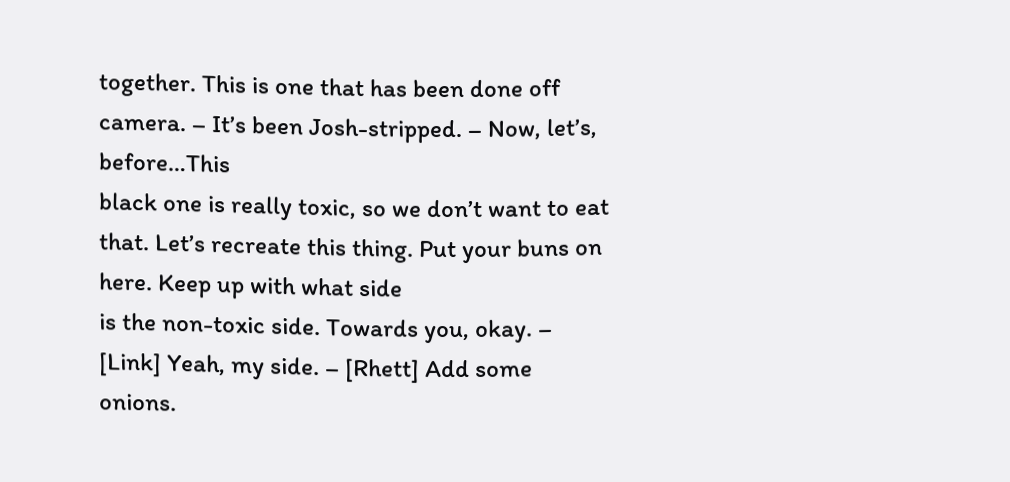together. This is one that has been done off camera. – It’s been Josh-stripped. – Now, let’s, before…This
black one is really toxic, so we don’t want to eat that. Let’s recreate this thing. Put your buns on here. Keep up with what side
is the non-toxic side. Towards you, okay. – [Link] Yeah, my side. – [Rhett] Add some onions.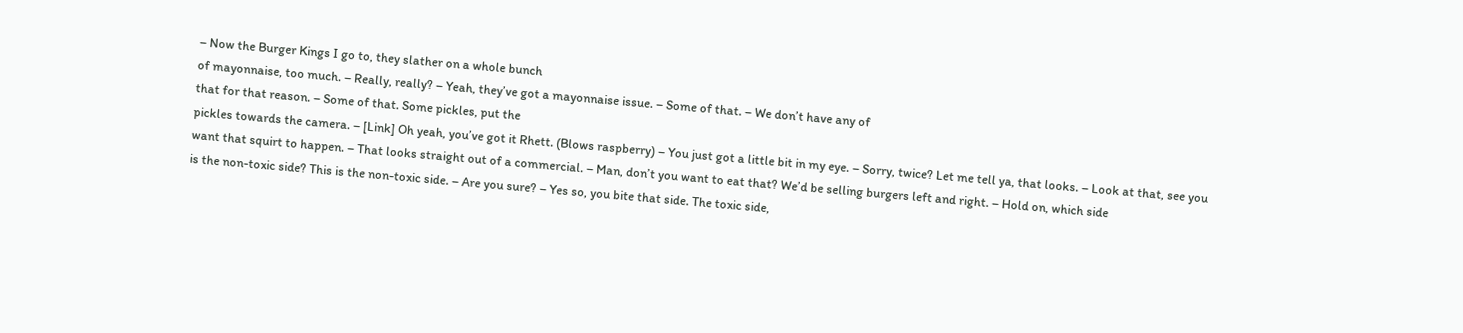– Now the Burger Kings I go to, they slather on a whole bunch
of mayonnaise, too much. – Really, really? – Yeah, they’ve got a mayonnaise issue. – Some of that. – We don’t have any of
that for that reason. – Some of that. Some pickles, put the
pickles towards the camera. – [Link] Oh yeah, you’ve got it Rhett. (Blows raspberry) – You just got a little bit in my eye. – Sorry, twice? Let me tell ya, that looks. – Look at that, see you
want that squirt to happen. – That looks straight out of a commercial. – Man, don’t you want to eat that? We’d be selling burgers left and right. – Hold on, which side
is the non-toxic side? This is the non-toxic side. – Are you sure? – Yes so, you bite that side. The toxic side,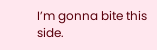I’m gonna bite this side.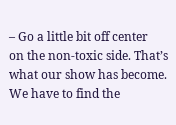– Go a little bit off center
on the non-toxic side. That’s what our show has become. We have to find the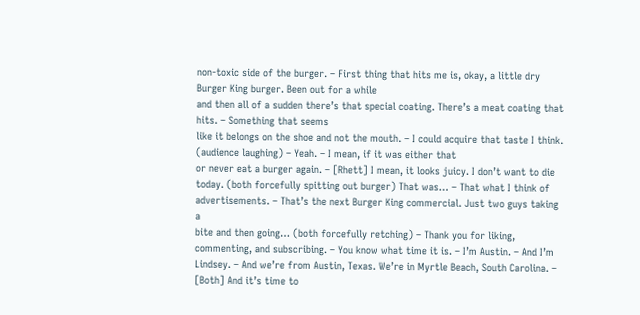non-toxic side of the burger. – First thing that hits me is, okay, a little dry Burger King burger. Been out for a while
and then all of a sudden there’s that special coating. There’s a meat coating that hits. – Something that seems
like it belongs on the shoe and not the mouth. – I could acquire that taste I think. (audience laughing) – Yeah. – I mean, if it was either that
or never eat a burger again. – [Rhett] I mean, it looks juicy. I don’t want to die today. (both forcefully spitting out burger) That was… – That what I think of advertisements. – That’s the next Burger King commercial. Just two guys taking a
bite and then going… (both forcefully retching) – Thank you for liking,
commenting, and subscribing. – You know what time it is. – I’m Austin. – And I’m Lindsey. – And we’re from Austin, Texas. We’re in Myrtle Beach, South Carolina. – [Both] And it’s time to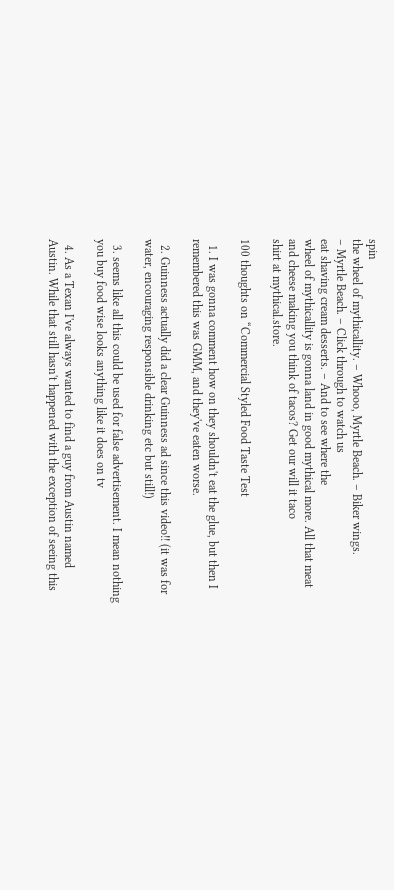spin
the wheel of mythicallity. – Whooo, Myrtle Beach. – Biker wings.
– Myrtle Beach. – Click through to watch us
eat shaving cream desserts. – And to see where the
wheel of mythicallity is gonna land in good mythical more. All that meat and cheese making you think of tacos? Get our will it taco
shirt at mythical.store.

100 thoughts on “Commercial Styled Food Taste Test

  1. I was gonna comment how on they shouldn't eat the glue, but then I remembered this was GMM, and they've eaten worse.

  2. Guinness actually did a clear Guinness ad since this video!! (it was for water, encouraging responsible drinking etc but still!)

  3. seems like all this could be used for false advertisement. I mean nothing you buy food wise looks anything like it does on tv

  4. As a Texan I've always wanted to find a guy from Austin named Austin. While that still hasn't happened with the exception of seeing this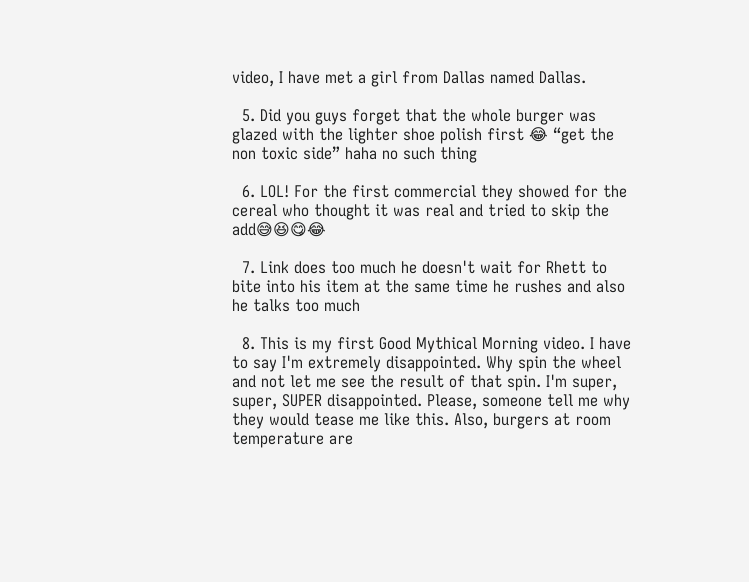video, I have met a girl from Dallas named Dallas.

  5. Did you guys forget that the whole burger was glazed with the lighter shoe polish first 😂 “get the non toxic side” haha no such thing

  6. LOL! For the first commercial they showed for the cereal who thought it was real and tried to skip the add😅😆😋😂

  7. Link does too much he doesn't wait for Rhett to bite into his item at the same time he rushes and also he talks too much

  8. This is my first Good Mythical Morning video. I have to say I'm extremely disappointed. Why spin the wheel and not let me see the result of that spin. I'm super, super, SUPER disappointed. Please, someone tell me why they would tease me like this. Also, burgers at room temperature are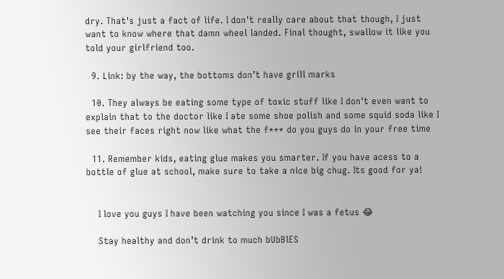dry. That's just a fact of life. I don't really care about that though, I just want to know where that damn wheel landed. Final thought, swallow it like you told your girlfriend too.

  9. Link: by the way, the bottoms don’t have grill marks

  10. They always be eating some type of toxic stuff like I don't even want to explain that to the doctor like I ate some shoe polish and some squid soda like I see their faces right now like what the f*** do you guys do in your free time

  11. Remember kids, eating glue makes you smarter. If you have acess to a bottle of glue at school, make sure to take a nice big chug. Its good for ya!


    I love you guys I have been watching you since I was a fetus 😂

    Stay healthy and don’t drink to much bUbBlES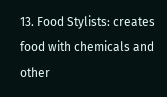13. Food Stylists: creates food with chemicals and other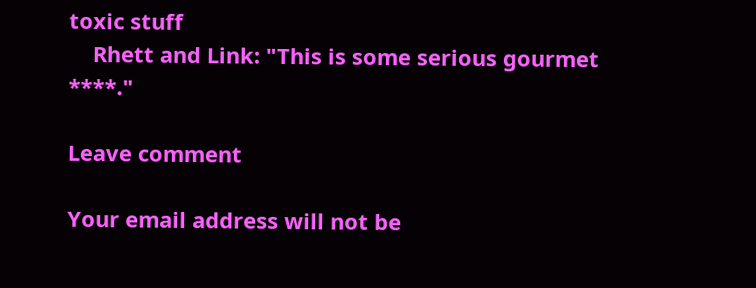toxic stuff
    Rhett and Link: "This is some serious gourmet ****."

Leave comment

Your email address will not be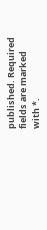published. Required fields are marked with *.